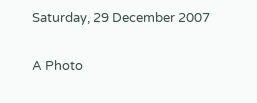Saturday, 29 December 2007

A Photo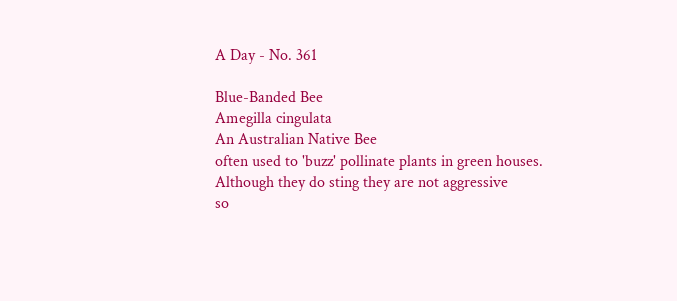A Day - No. 361

Blue-Banded Bee
Amegilla cingulata
An Australian Native Bee
often used to 'buzz' pollinate plants in green houses.
Although they do sting they are not aggressive
so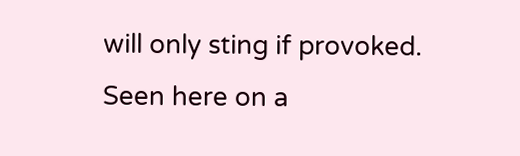will only sting if provoked.
Seen here on a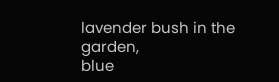lavender bush in the garden,
blue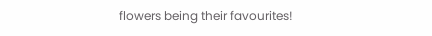flowers being their favourites!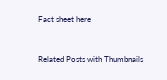Fact sheet here


Related Posts with Thumbnails